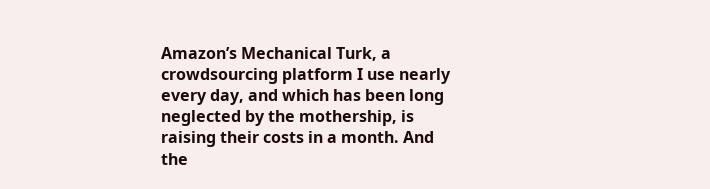Amazon’s Mechanical Turk, a crowdsourcing platform I use nearly every day, and which has been long neglected by the mothership, is raising their costs in a month. And the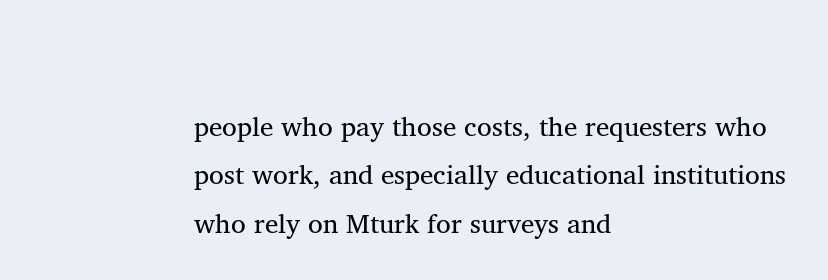people who pay those costs, the requesters who post work, and especially educational institutions who rely on Mturk for surveys and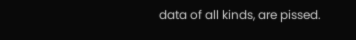data of all kinds, are pissed.